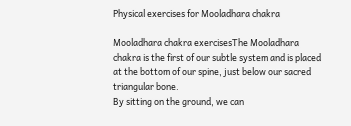Physical exercises for Mooladhara chakra

Mooladhara chakra exercisesThe Mooladhara chakra is the first of our subtle system and is placed at the bottom of our spine, just below our sacred triangular bone.
By sitting on the ground, we can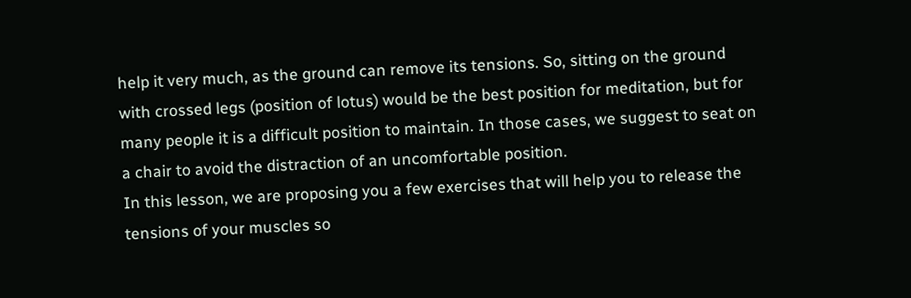help it very much, as the ground can remove its tensions. So, sitting on the ground with crossed legs (position of lotus) would be the best position for meditation, but for many people it is a difficult position to maintain. In those cases, we suggest to seat on a chair to avoid the distraction of an uncomfortable position.
In this lesson, we are proposing you a few exercises that will help you to release the tensions of your muscles so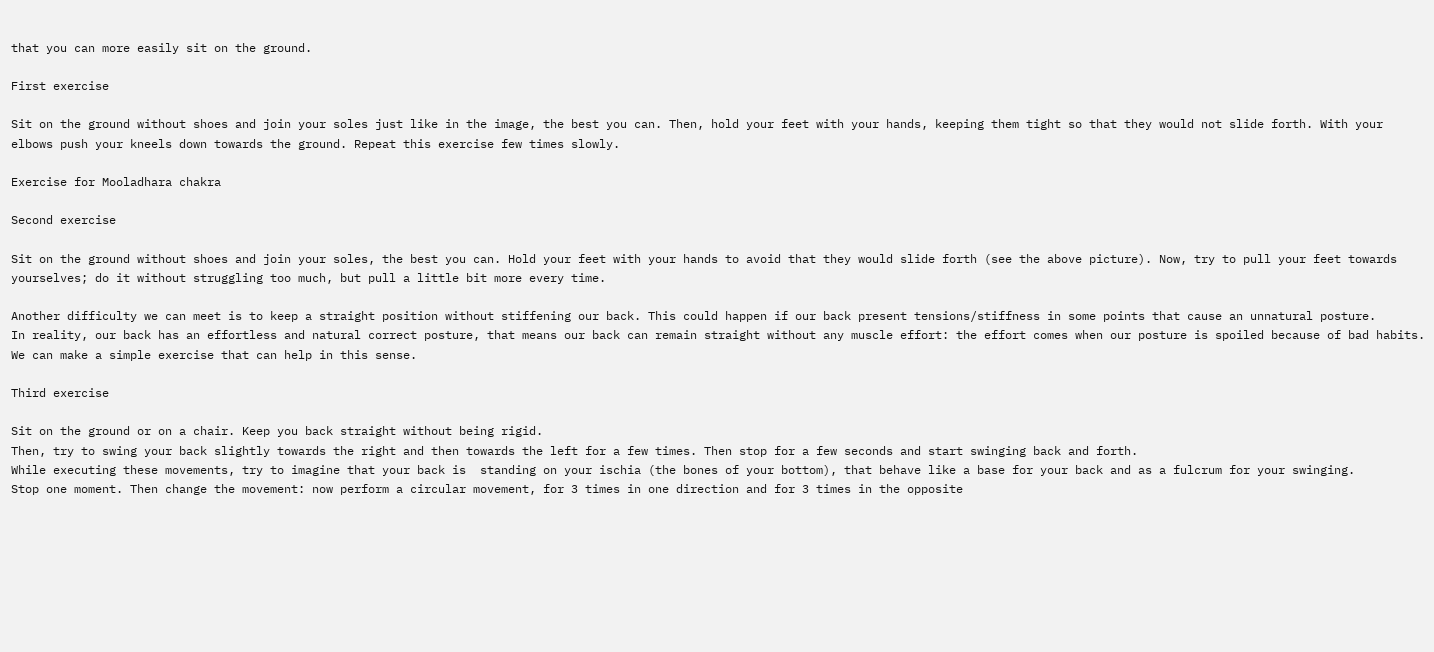that you can more easily sit on the ground.

First exercise

Sit on the ground without shoes and join your soles just like in the image, the best you can. Then, hold your feet with your hands, keeping them tight so that they would not slide forth. With your elbows push your kneels down towards the ground. Repeat this exercise few times slowly.

Exercise for Mooladhara chakra

Second exercise

Sit on the ground without shoes and join your soles, the best you can. Hold your feet with your hands to avoid that they would slide forth (see the above picture). Now, try to pull your feet towards yourselves; do it without struggling too much, but pull a little bit more every time.

Another difficulty we can meet is to keep a straight position without stiffening our back. This could happen if our back present tensions/stiffness in some points that cause an unnatural posture.
In reality, our back has an effortless and natural correct posture, that means our back can remain straight without any muscle effort: the effort comes when our posture is spoiled because of bad habits.
We can make a simple exercise that can help in this sense.

Third exercise

Sit on the ground or on a chair. Keep you back straight without being rigid.
Then, try to swing your back slightly towards the right and then towards the left for a few times. Then stop for a few seconds and start swinging back and forth.
While executing these movements, try to imagine that your back is  standing on your ischia (the bones of your bottom), that behave like a base for your back and as a fulcrum for your swinging.
Stop one moment. Then change the movement: now perform a circular movement, for 3 times in one direction and for 3 times in the opposite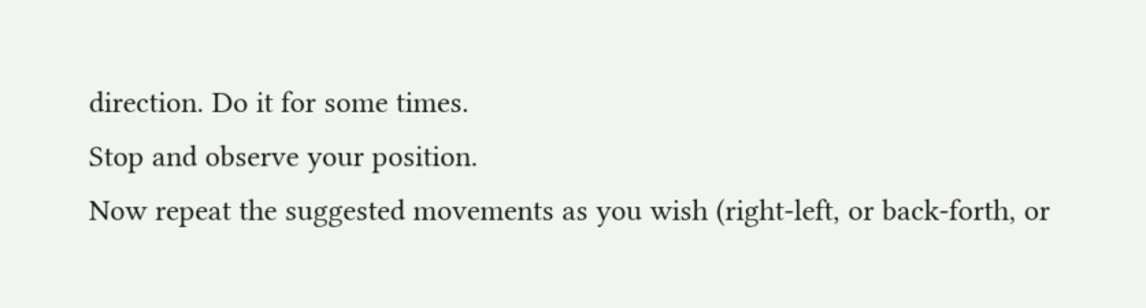direction. Do it for some times.
Stop and observe your position.
Now repeat the suggested movements as you wish (right-left, or back-forth, or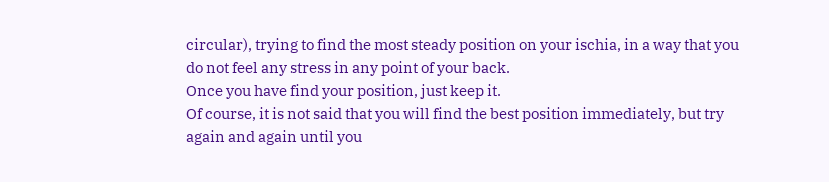circular), trying to find the most steady position on your ischia, in a way that you do not feel any stress in any point of your back.
Once you have find your position, just keep it.
Of course, it is not said that you will find the best position immediately, but try again and again until you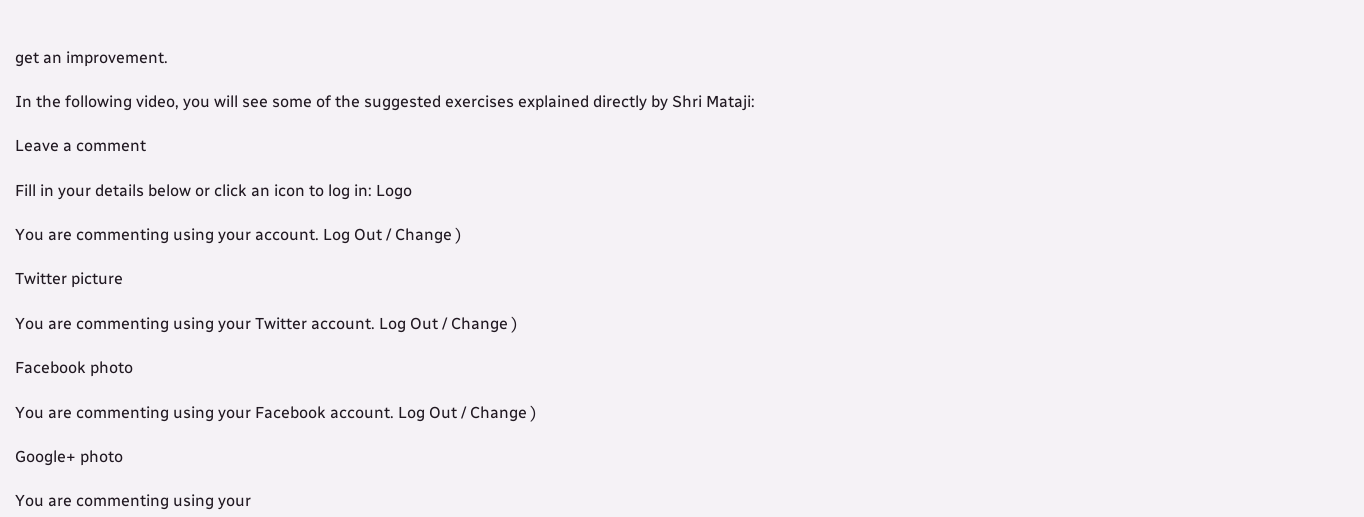get an improvement.

In the following video, you will see some of the suggested exercises explained directly by Shri Mataji:

Leave a comment

Fill in your details below or click an icon to log in: Logo

You are commenting using your account. Log Out / Change )

Twitter picture

You are commenting using your Twitter account. Log Out / Change )

Facebook photo

You are commenting using your Facebook account. Log Out / Change )

Google+ photo

You are commenting using your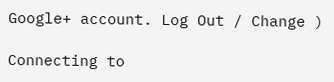Google+ account. Log Out / Change )

Connecting to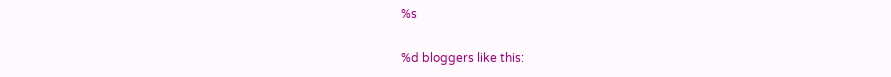%s

%d bloggers like this: